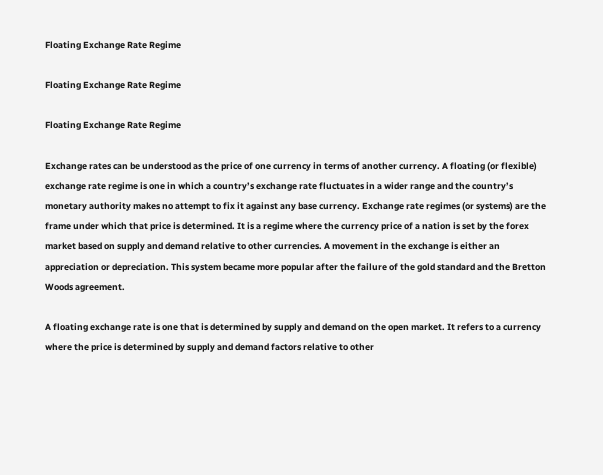Floating Exchange Rate Regime

Floating Exchange Rate Regime

Floating Exchange Rate Regime

Exchange rates can be understood as the price of one currency in terms of another currency. A floating (or flexible) exchange rate regime is one in which a country’s exchange rate fluctuates in a wider range and the country’s monetary authority makes no attempt to fix it against any base currency. Exchange rate regimes (or systems) are the frame under which that price is determined. It is a regime where the currency price of a nation is set by the forex market based on supply and demand relative to other currencies. A movement in the exchange is either an appreciation or depreciation. This system became more popular after the failure of the gold standard and the Bretton Woods agreement.

A floating exchange rate is one that is determined by supply and demand on the open market. It refers to a currency where the price is determined by supply and demand factors relative to other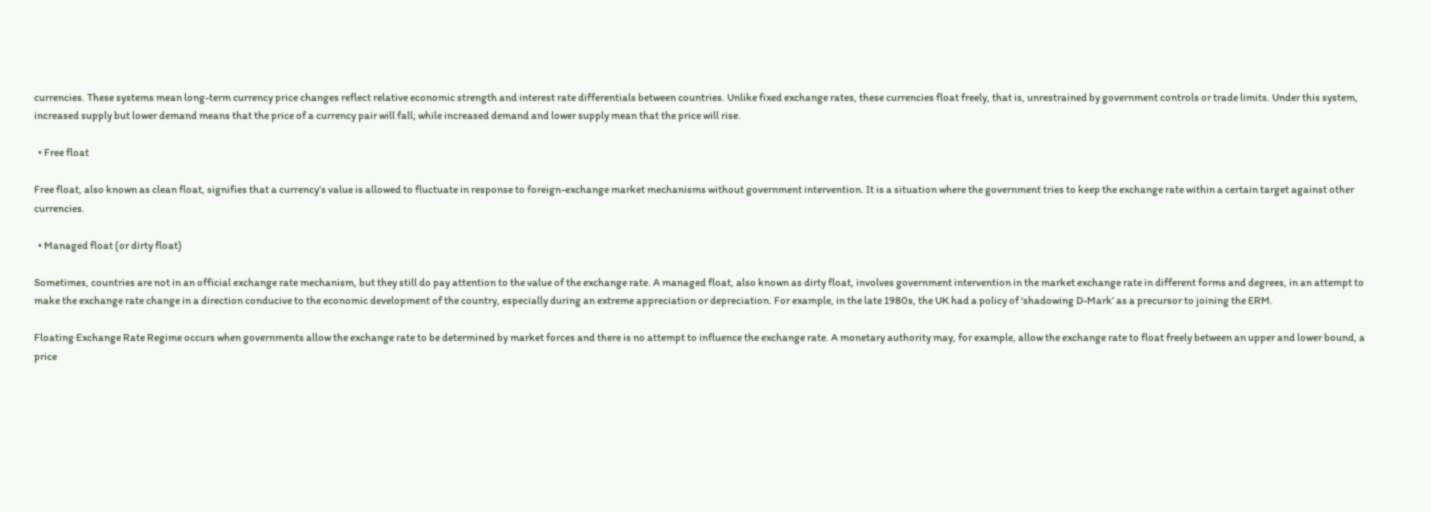currencies. These systems mean long-term currency price changes reflect relative economic strength and interest rate differentials between countries. Unlike fixed exchange rates, these currencies float freely, that is, unrestrained by government controls or trade limits. Under this system, increased supply but lower demand means that the price of a currency pair will fall; while increased demand and lower supply mean that the price will rise.

  • Free float

Free float, also known as clean float, signifies that a currency’s value is allowed to fluctuate in response to foreign-exchange market mechanisms without government intervention. It is a situation where the government tries to keep the exchange rate within a certain target against other currencies.

  • Managed float (or dirty float)

Sometimes, countries are not in an official exchange rate mechanism, but they still do pay attention to the value of the exchange rate. A managed float, also known as dirty float, involves government intervention in the market exchange rate in different forms and degrees, in an attempt to make the exchange rate change in a direction conducive to the economic development of the country, especially during an extreme appreciation or depreciation. For example, in the late 1980s, the UK had a policy of ‘shadowing D-Mark’ as a precursor to joining the ERM.

Floating Exchange Rate Regime occurs when governments allow the exchange rate to be determined by market forces and there is no attempt to influence the exchange rate. A monetary authority may, for example, allow the exchange rate to float freely between an upper and lower bound, a price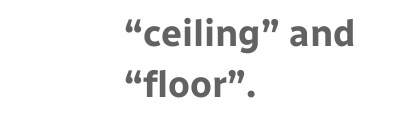“ceiling” and “floor”.